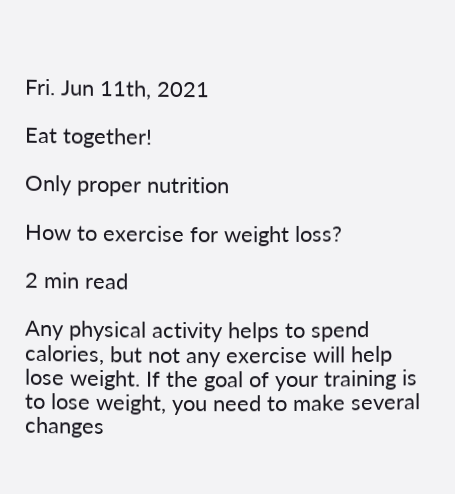Fri. Jun 11th, 2021

Eat together!

Only proper nutrition

How to exercise for weight loss?

2 min read

Any physical activity helps to spend calories, but not any exercise will help lose weight. If the goal of your training is to lose weight, you need to make several changes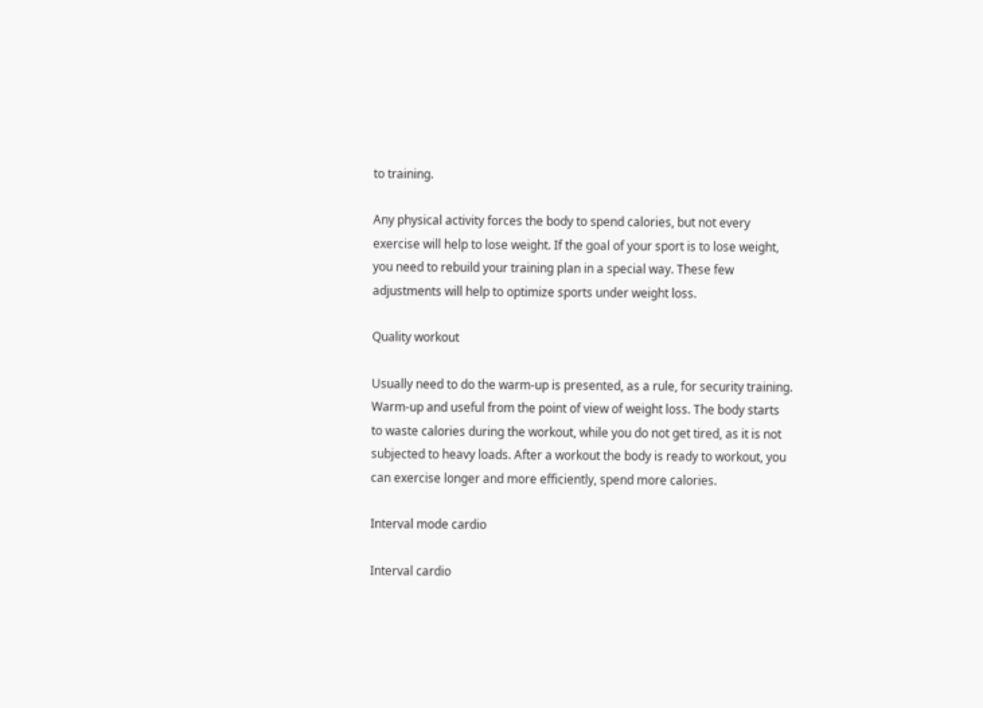to training.

Any physical activity forces the body to spend calories, but not every exercise will help to lose weight. If the goal of your sport is to lose weight, you need to rebuild your training plan in a special way. These few adjustments will help to optimize sports under weight loss.

Quality workout

Usually need to do the warm-up is presented, as a rule, for security training. Warm-up and useful from the point of view of weight loss. The body starts to waste calories during the workout, while you do not get tired, as it is not subjected to heavy loads. After a workout the body is ready to workout, you can exercise longer and more efficiently, spend more calories.

Interval mode cardio

Interval cardio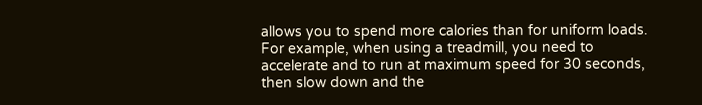allows you to spend more calories than for uniform loads. For example, when using a treadmill, you need to accelerate and to run at maximum speed for 30 seconds, then slow down and the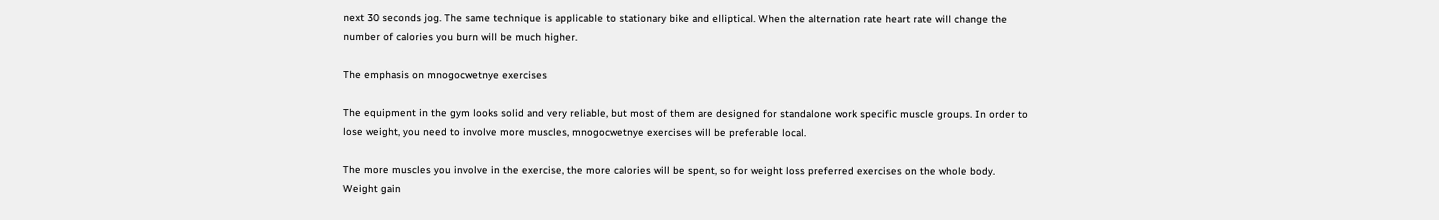next 30 seconds jog. The same technique is applicable to stationary bike and elliptical. When the alternation rate heart rate will change the number of calories you burn will be much higher.

The emphasis on mnogocwetnye exercises

The equipment in the gym looks solid and very reliable, but most of them are designed for standalone work specific muscle groups. In order to lose weight, you need to involve more muscles, mnogocwetnye exercises will be preferable local.

The more muscles you involve in the exercise, the more calories will be spent, so for weight loss preferred exercises on the whole body.
Weight gain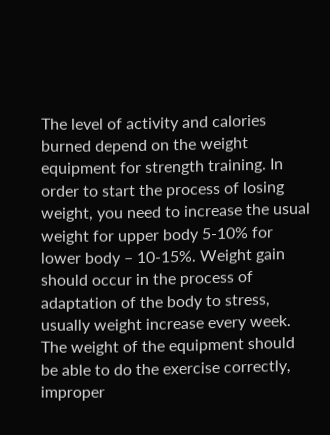The level of activity and calories burned depend on the weight equipment for strength training. In order to start the process of losing weight, you need to increase the usual weight for upper body 5-10% for lower body – 10-15%. Weight gain should occur in the process of adaptation of the body to stress, usually weight increase every week. The weight of the equipment should be able to do the exercise correctly, improper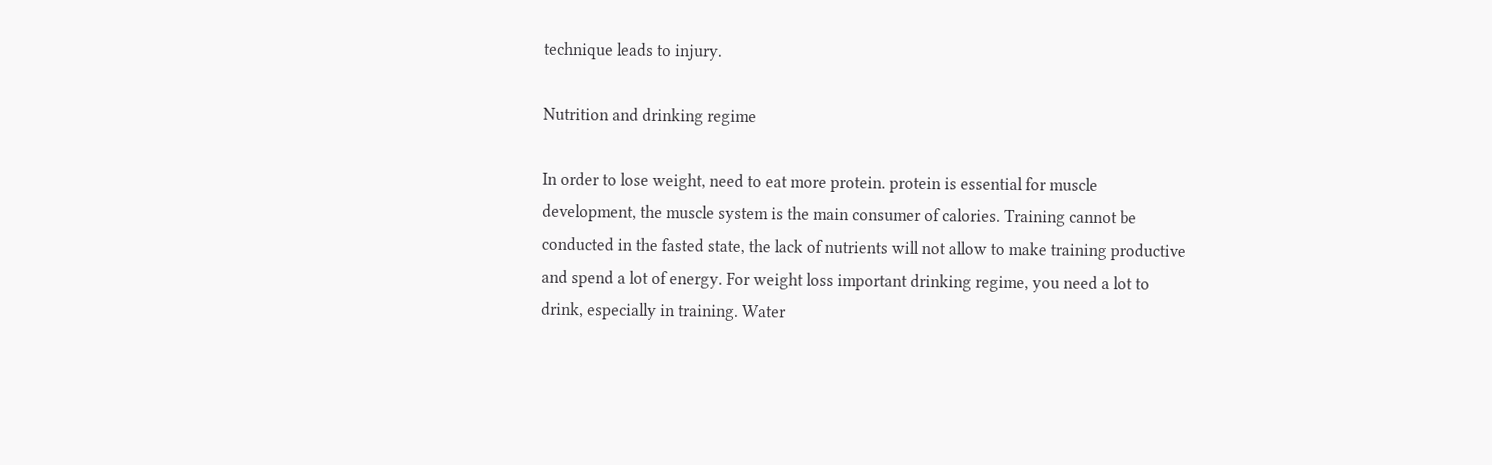technique leads to injury.

Nutrition and drinking regime

In order to lose weight, need to eat more protein. protein is essential for muscle development, the muscle system is the main consumer of calories. Training cannot be conducted in the fasted state, the lack of nutrients will not allow to make training productive and spend a lot of energy. For weight loss important drinking regime, you need a lot to drink, especially in training. Water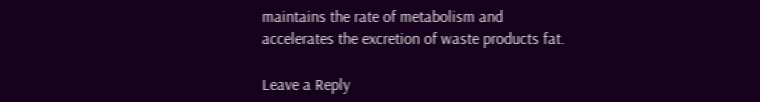maintains the rate of metabolism and accelerates the excretion of waste products fat.

Leave a Reply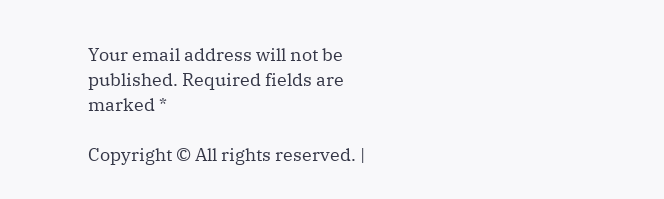Your email address will not be published. Required fields are marked *

Copyright © All rights reserved. |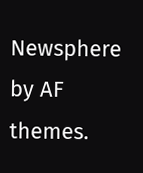Newsphere by AF themes.